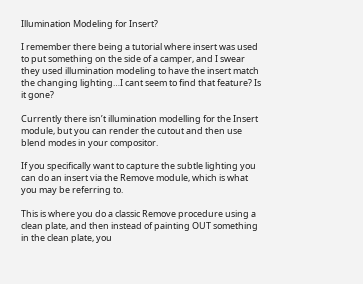Illumination Modeling for Insert?

I remember there being a tutorial where insert was used to put something on the side of a camper, and I swear they used illumination modeling to have the insert match the changing lighting…I cant seem to find that feature? Is it gone?

Currently there isn’t illumination modelling for the Insert module, but you can render the cutout and then use blend modes in your compositor.

If you specifically want to capture the subtle lighting you can do an insert via the Remove module, which is what you may be referring to.

This is where you do a classic Remove procedure using a clean plate, and then instead of painting OUT something in the clean plate, you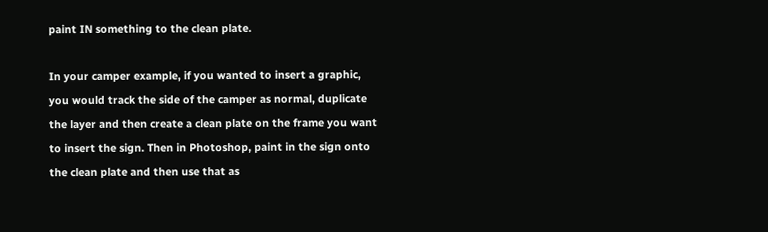paint IN something to the clean plate.

In your camper example, if you wanted to insert a graphic, you would track the side of the camper as normal, duplicate the layer and then create a clean plate on the frame you want to insert the sign. Then in Photoshop, paint in the sign onto the clean plate and then use that as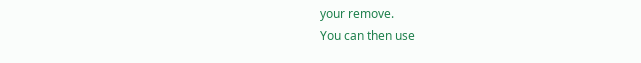your remove.
You can then use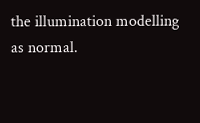the illumination modelling as normal.